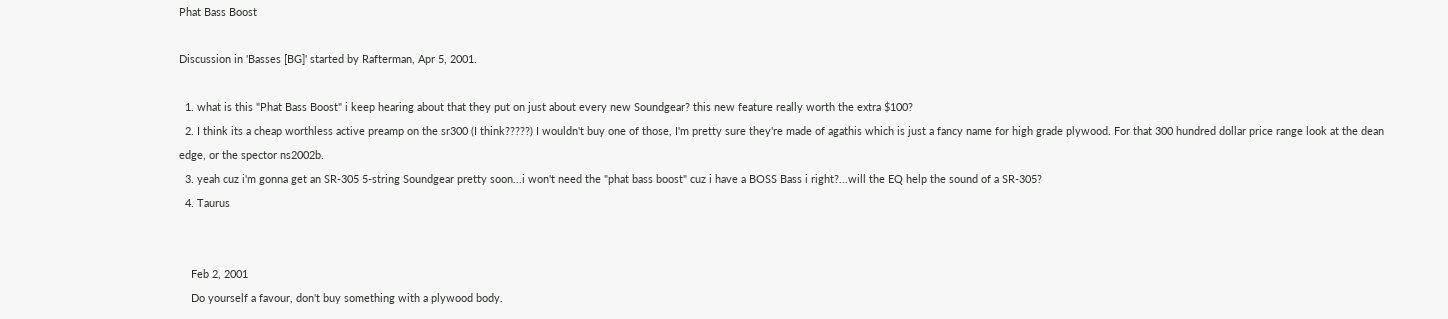Phat Bass Boost

Discussion in 'Basses [BG]' started by Rafterman, Apr 5, 2001.

  1. what is this "Phat Bass Boost" i keep hearing about that they put on just about every new Soundgear? this new feature really worth the extra $100?
  2. I think its a cheap worthless active preamp on the sr300 (I think?????) I wouldn't buy one of those, I'm pretty sure they're made of agathis which is just a fancy name for high grade plywood. For that 300 hundred dollar price range look at the dean edge, or the spector ns2002b.
  3. yeah cuz i'm gonna get an SR-305 5-string Soundgear pretty soon...i won't need the "phat bass boost" cuz i have a BOSS Bass i right?...will the EQ help the sound of a SR-305?
  4. Taurus


    Feb 2, 2001
    Do yourself a favour, don't buy something with a plywood body.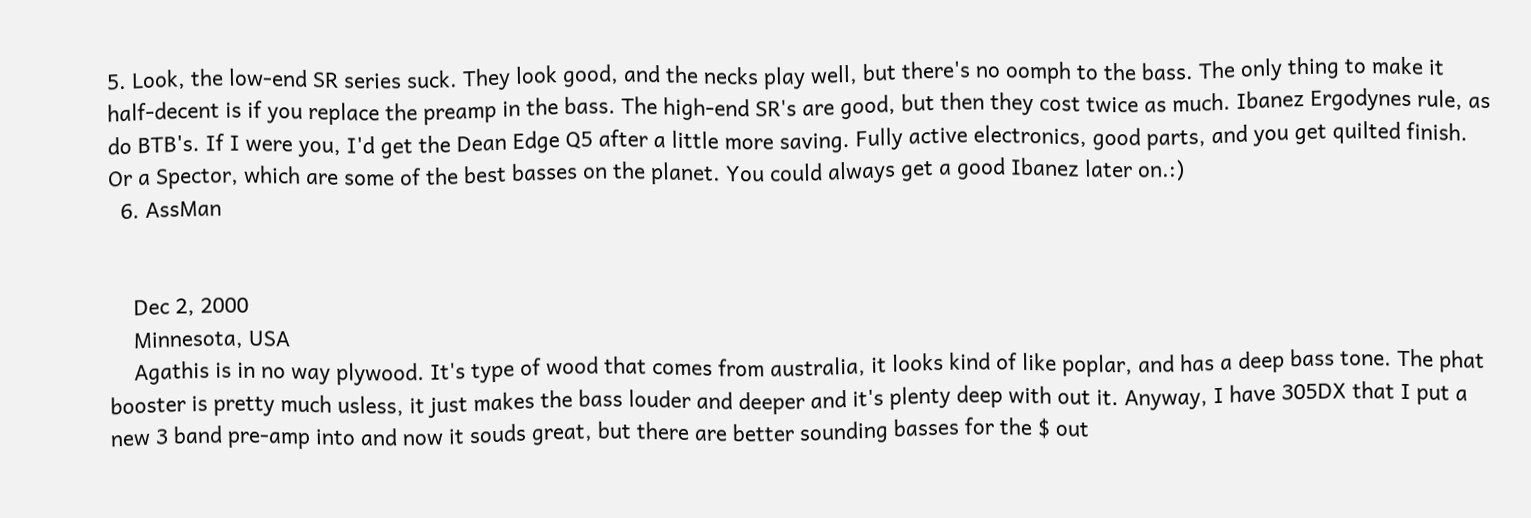5. Look, the low-end SR series suck. They look good, and the necks play well, but there's no oomph to the bass. The only thing to make it half-decent is if you replace the preamp in the bass. The high-end SR's are good, but then they cost twice as much. Ibanez Ergodynes rule, as do BTB's. If I were you, I'd get the Dean Edge Q5 after a little more saving. Fully active electronics, good parts, and you get quilted finish. Or a Spector, which are some of the best basses on the planet. You could always get a good Ibanez later on.:)
  6. AssMan


    Dec 2, 2000
    Minnesota, USA
    Agathis is in no way plywood. It's type of wood that comes from australia, it looks kind of like poplar, and has a deep bass tone. The phat booster is pretty much usless, it just makes the bass louder and deeper and it's plenty deep with out it. Anyway, I have 305DX that I put a new 3 band pre-amp into and now it souds great, but there are better sounding basses for the $ out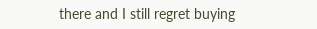there and I still regret buying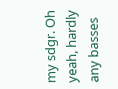my sdgr. Oh yeah, hardly any basses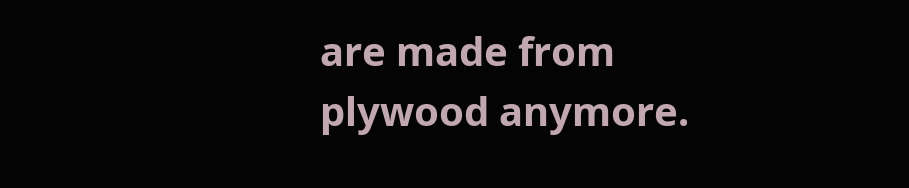are made from plywood anymore.